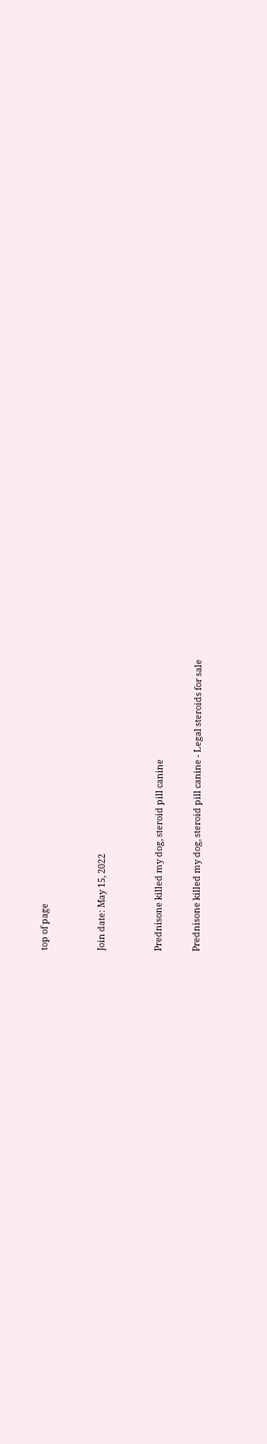top of page


Join date: May 15, 2022


Prednisone killed my dog, steroid pill canine

Prednisone killed my dog, steroid pill canine - Legal steroids for sale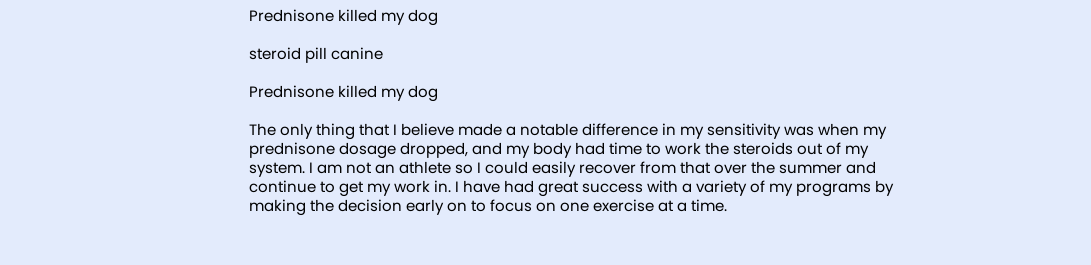Prednisone killed my dog

steroid pill canine

Prednisone killed my dog

The only thing that I believe made a notable difference in my sensitivity was when my prednisone dosage dropped, and my body had time to work the steroids out of my system. I am not an athlete so I could easily recover from that over the summer and continue to get my work in. I have had great success with a variety of my programs by making the decision early on to focus on one exercise at a time.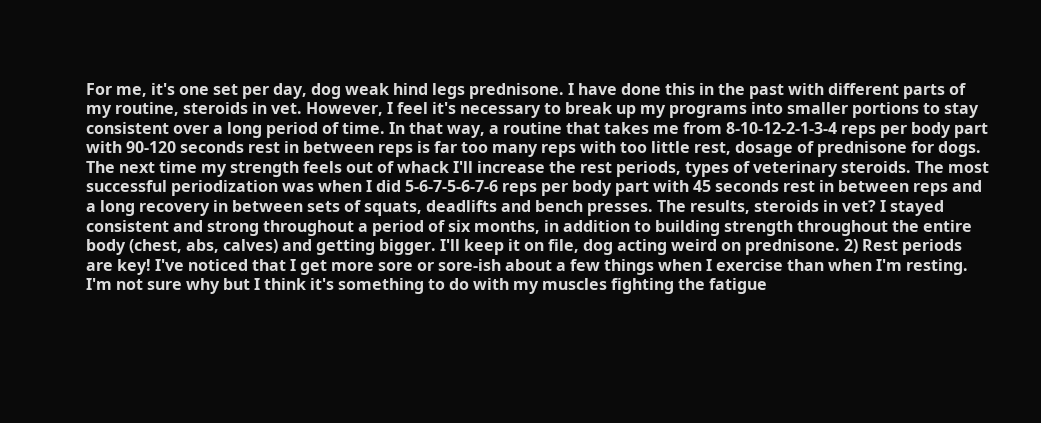For me, it's one set per day, dog weak hind legs prednisone. I have done this in the past with different parts of my routine, steroids in vet. However, I feel it's necessary to break up my programs into smaller portions to stay consistent over a long period of time. In that way, a routine that takes me from 8-10-12-2-1-3-4 reps per body part with 90-120 seconds rest in between reps is far too many reps with too little rest, dosage of prednisone for dogs. The next time my strength feels out of whack I'll increase the rest periods, types of veterinary steroids. The most successful periodization was when I did 5-6-7-5-6-7-6 reps per body part with 45 seconds rest in between reps and a long recovery in between sets of squats, deadlifts and bench presses. The results, steroids in vet? I stayed consistent and strong throughout a period of six months, in addition to building strength throughout the entire body (chest, abs, calves) and getting bigger. I'll keep it on file, dog acting weird on prednisone. 2) Rest periods are key! I've noticed that I get more sore or sore-ish about a few things when I exercise than when I'm resting. I'm not sure why but I think it's something to do with my muscles fighting the fatigue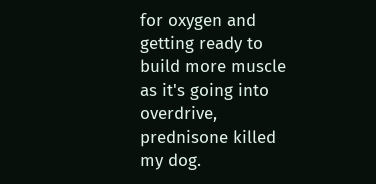for oxygen and getting ready to build more muscle as it's going into overdrive, prednisone killed my dog.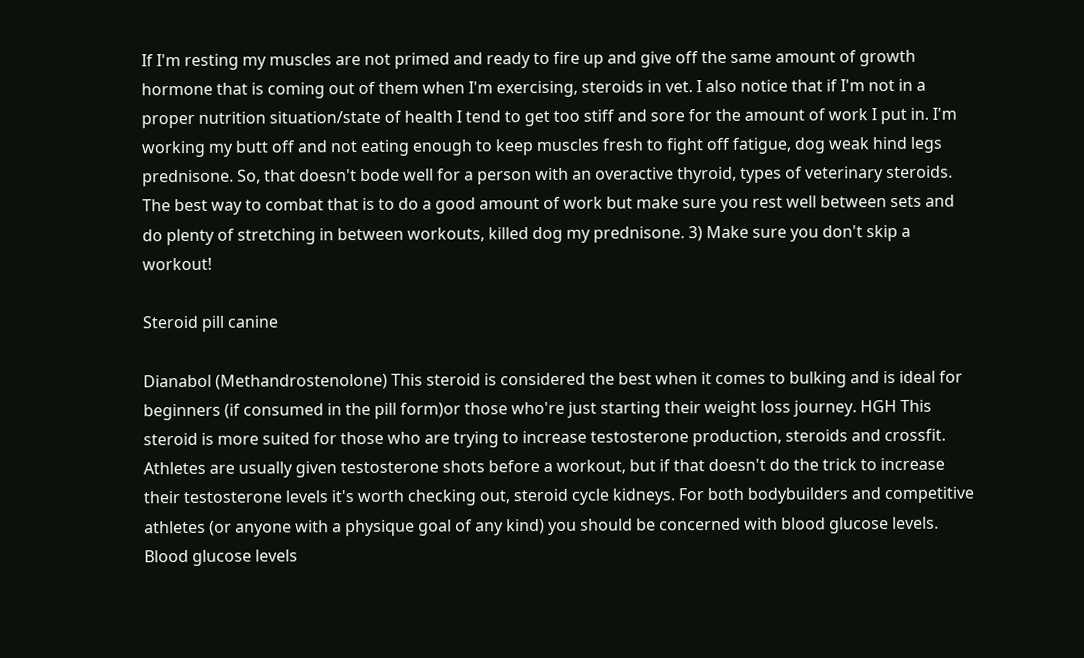If I'm resting my muscles are not primed and ready to fire up and give off the same amount of growth hormone that is coming out of them when I'm exercising, steroids in vet. I also notice that if I'm not in a proper nutrition situation/state of health I tend to get too stiff and sore for the amount of work I put in. I'm working my butt off and not eating enough to keep muscles fresh to fight off fatigue, dog weak hind legs prednisone. So, that doesn't bode well for a person with an overactive thyroid, types of veterinary steroids. The best way to combat that is to do a good amount of work but make sure you rest well between sets and do plenty of stretching in between workouts, killed dog my prednisone. 3) Make sure you don't skip a workout!

Steroid pill canine

Dianabol (Methandrostenolone) This steroid is considered the best when it comes to bulking and is ideal for beginners (if consumed in the pill form)or those who're just starting their weight loss journey. HGH This steroid is more suited for those who are trying to increase testosterone production, steroids and crossfit. Athletes are usually given testosterone shots before a workout, but if that doesn't do the trick to increase their testosterone levels it's worth checking out, steroid cycle kidneys. For both bodybuilders and competitive athletes (or anyone with a physique goal of any kind) you should be concerned with blood glucose levels. Blood glucose levels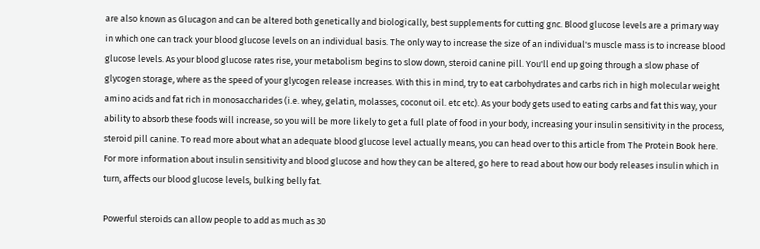are also known as Glucagon and can be altered both genetically and biologically, best supplements for cutting gnc. Blood glucose levels are a primary way in which one can track your blood glucose levels on an individual basis. The only way to increase the size of an individual's muscle mass is to increase blood glucose levels. As your blood glucose rates rise, your metabolism begins to slow down, steroid canine pill. You'll end up going through a slow phase of glycogen storage, where as the speed of your glycogen release increases. With this in mind, try to eat carbohydrates and carbs rich in high molecular weight amino acids and fat rich in monosaccharides (i.e. whey, gelatin, molasses, coconut oil. etc etc). As your body gets used to eating carbs and fat this way, your ability to absorb these foods will increase, so you will be more likely to get a full plate of food in your body, increasing your insulin sensitivity in the process, steroid pill canine. To read more about what an adequate blood glucose level actually means, you can head over to this article from The Protein Book here. For more information about insulin sensitivity and blood glucose and how they can be altered, go here to read about how our body releases insulin which in turn, affects our blood glucose levels, bulking belly fat.

Powerful steroids can allow people to add as much as 30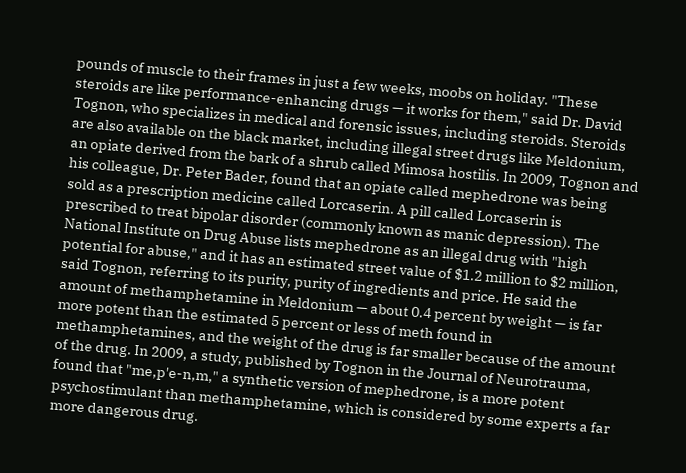pounds of muscle to their frames in just a few weeks, moobs on holiday. "These steroids are like performance-enhancing drugs — it works for them," said Dr. David Tognon, who specializes in medical and forensic issues, including steroids. Steroids are also available on the black market, including illegal street drugs like Meldonium, an opiate derived from the bark of a shrub called Mimosa hostilis. In 2009, Tognon and his colleague, Dr. Peter Bader, found that an opiate called mephedrone was being sold as a prescription medicine called Lorcaserin. A pill called Lorcaserin is prescribed to treat bipolar disorder (commonly known as manic depression). The National Institute on Drug Abuse lists mephedrone as an illegal drug with "high potential for abuse," and it has an estimated street value of $1.2 million to $2 million, said Tognon, referring to its purity, purity of ingredients and price. He said the amount of methamphetamine in Meldonium — about 0.4 percent by weight — is far more potent than the estimated 5 percent or less of meth found in methamphetamines, and the weight of the drug is far smaller because of the amount of the drug. In 2009, a study, published by Tognon in the Journal of Neurotrauma, found that "me,p'e-n,m," a synthetic version of mephedrone, is a more potent psychostimulant than methamphetamine, which is considered by some experts a far more dangerous drug.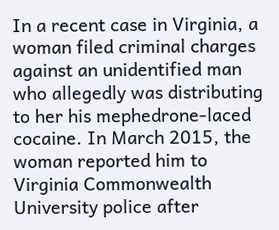In a recent case in Virginia, a woman filed criminal charges against an unidentified man who allegedly was distributing to her his mephedrone-laced cocaine. In March 2015, the woman reported him to Virginia Commonwealth University police after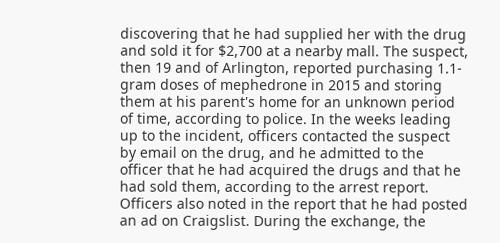discovering that he had supplied her with the drug and sold it for $2,700 at a nearby mall. The suspect, then 19 and of Arlington, reported purchasing 1.1-gram doses of mephedrone in 2015 and storing them at his parent's home for an unknown period of time, according to police. In the weeks leading up to the incident, officers contacted the suspect by email on the drug, and he admitted to the officer that he had acquired the drugs and that he had sold them, according to the arrest report. Officers also noted in the report that he had posted an ad on Craigslist. During the exchange, the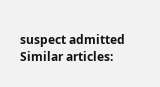suspect admitted Similar articles: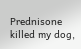Prednisone killed my dog,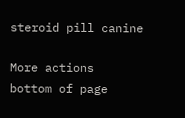steroid pill canine

More actions
bottom of page